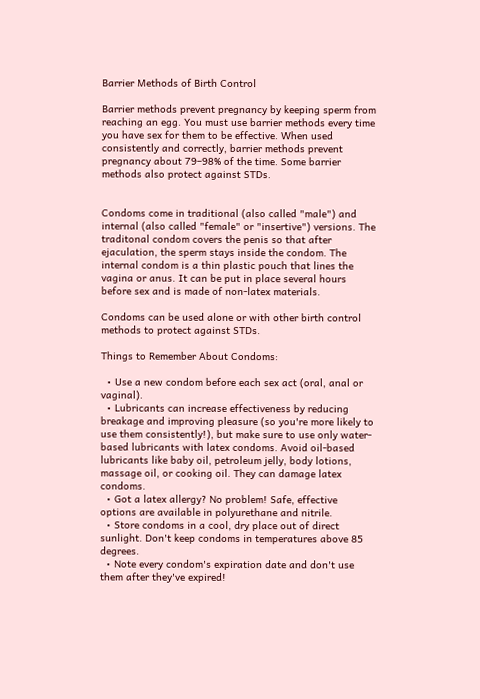Barrier Methods of Birth Control

Barrier methods prevent pregnancy by keeping sperm from reaching an egg. You must use barrier methods every time you have sex for them to be effective. When used consistently and correctly, barrier methods prevent pregnancy about 79–98% of the time. Some barrier methods also protect against STDs.


Condoms come in traditional (also called "male") and internal (also called "female" or "insertive") versions. The traditonal condom covers the penis so that after ejaculation, the sperm stays inside the condom. The internal condom is a thin plastic pouch that lines the vagina or anus. It can be put in place several hours before sex and is made of non-latex materials.

Condoms can be used alone or with other birth control methods to protect against STDs.

Things to Remember About Condoms:

  • Use a new condom before each sex act (oral, anal or vaginal).
  • Lubricants can increase effectiveness by reducing breakage and improving pleasure (so you're more likely to use them consistently!), but make sure to use only water-based lubricants with latex condoms. Avoid oil-based lubricants like baby oil, petroleum jelly, body lotions, massage oil, or cooking oil. They can damage latex condoms.
  • Got a latex allergy? No problem! Safe, effective options are available in polyurethane and nitrile.
  • Store condoms in a cool, dry place out of direct sunlight. Don't keep condoms in temperatures above 85 degrees.
  • Note every condom's expiration date and don't use them after they've expired!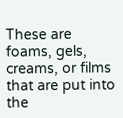These are foams, gels, creams, or films that are put into the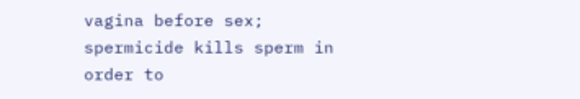vagina before sex; spermicide kills sperm in order to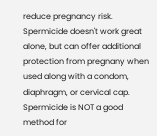reduce pregnancy risk. Spermicide doesn't work great alone, but can offer additional protection from pregnany when used along with a condom, diaphragm, or cervical cap. Spermicide is NOT a good method for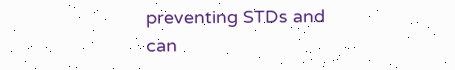preventing STDs and can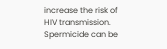increase the risk of HIV transmission. Spermicide can be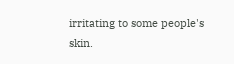irritating to some people's skin.